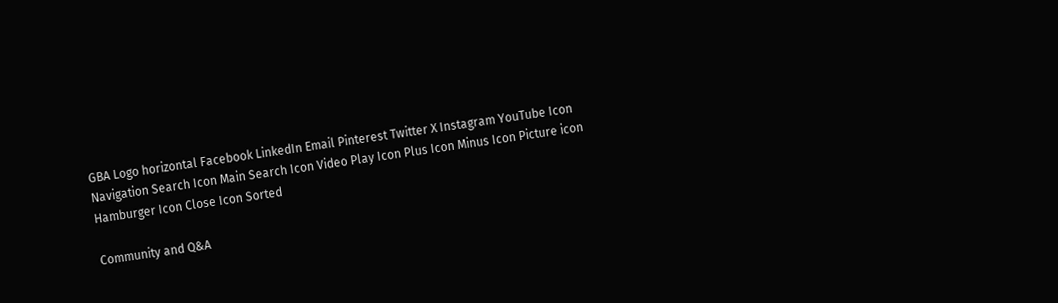GBA Logo horizontal Facebook LinkedIn Email Pinterest Twitter X Instagram YouTube Icon Navigation Search Icon Main Search Icon Video Play Icon Plus Icon Minus Icon Picture icon Hamburger Icon Close Icon Sorted

Community and Q&A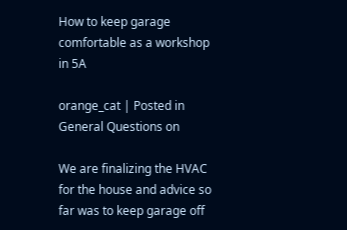How to keep garage comfortable as a workshop in 5A

orange_cat | Posted in General Questions on

We are finalizing the HVAC for the house and advice so far was to keep garage off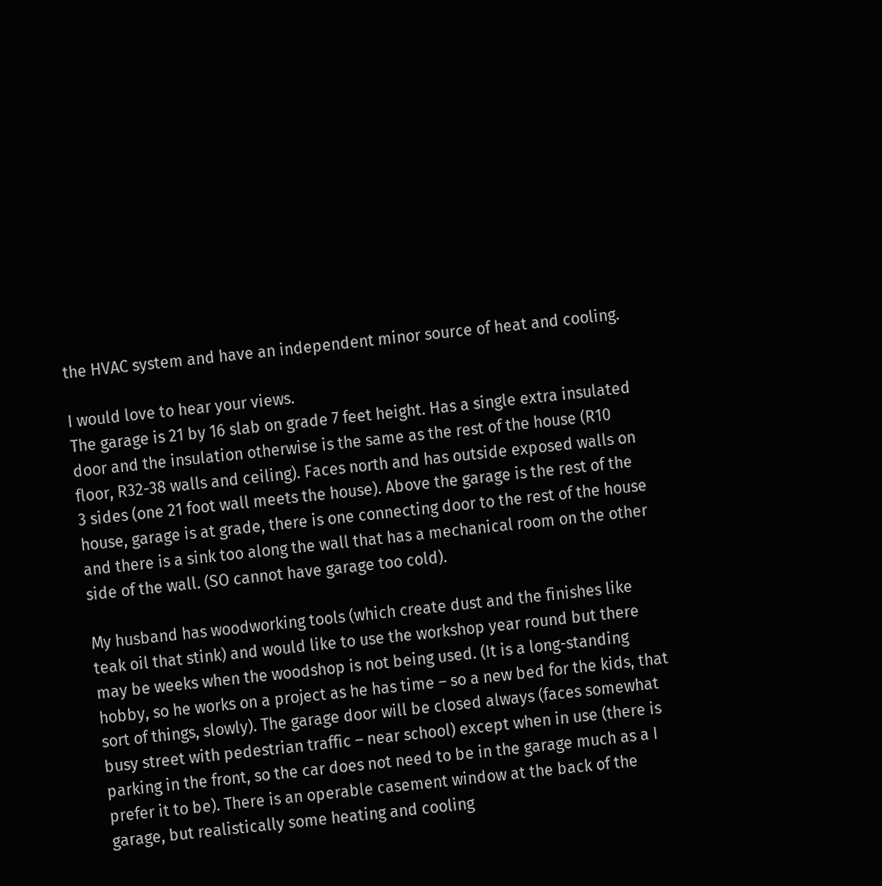the HVAC system and have an independent minor source of heat and cooling.

I would love to hear your views.
The garage is 21 by 16 slab on grade 7 feet height. Has a single extra insulated door and the insulation otherwise is the same as the rest of the house (R10 floor, R32-38 walls and ceiling). Faces north and has outside exposed walls on 3 sides (one 21 foot wall meets the house). Above the garage is the rest of the house, garage is at grade, there is one connecting door to the rest of the house and there is a sink too along the wall that has a mechanical room on the other side of the wall. (SO cannot have garage too cold).

My husband has woodworking tools (which create dust and the finishes like teak oil that stink) and would like to use the workshop year round but there may be weeks when the woodshop is not being used. (It is a long-standing hobby, so he works on a project as he has time – so a new bed for the kids, that sort of things, slowly). The garage door will be closed always (faces somewhat busy street with pedestrian traffic – near school) except when in use (there is parking in the front, so the car does not need to be in the garage much as a I prefer it to be). There is an operable casement window at the back of the garage, but realistically some heating and cooling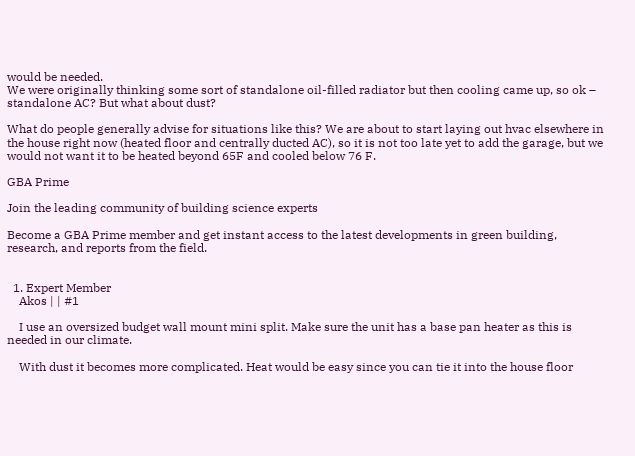would be needed.
We were originally thinking some sort of standalone oil-filled radiator but then cooling came up, so ok – standalone AC? But what about dust?

What do people generally advise for situations like this? We are about to start laying out hvac elsewhere in the house right now (heated floor and centrally ducted AC), so it is not too late yet to add the garage, but we would not want it to be heated beyond 65F and cooled below 76 F.

GBA Prime

Join the leading community of building science experts

Become a GBA Prime member and get instant access to the latest developments in green building, research, and reports from the field.


  1. Expert Member
    Akos | | #1

    I use an oversized budget wall mount mini split. Make sure the unit has a base pan heater as this is needed in our climate.

    With dust it becomes more complicated. Heat would be easy since you can tie it into the house floor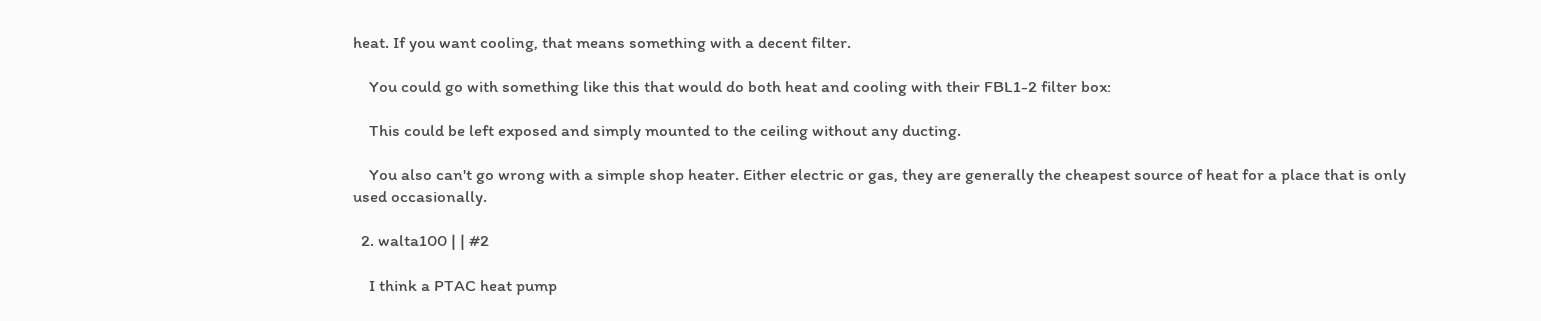heat. If you want cooling, that means something with a decent filter.

    You could go with something like this that would do both heat and cooling with their FBL1-2 filter box:

    This could be left exposed and simply mounted to the ceiling without any ducting.

    You also can't go wrong with a simple shop heater. Either electric or gas, they are generally the cheapest source of heat for a place that is only used occasionally.

  2. walta100 | | #2

    I think a PTAC heat pump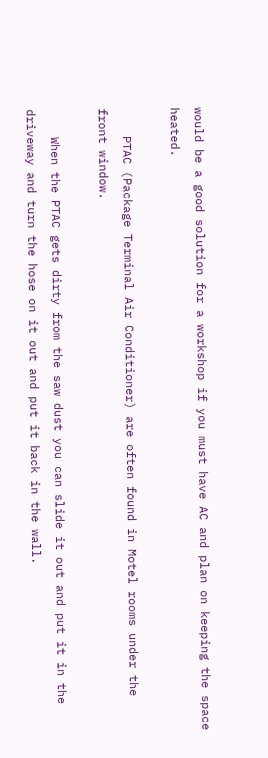would be a good solution for a workshop if you must have AC and plan on keeping the space heated.

    PTAC (Package Terminal Air Conditioner) are often found in Motel rooms under the front window.

    When the PTAC gets dirty from the saw dust you can slide it out and put it in the driveway and turn the hose on it out and put it back in the wall.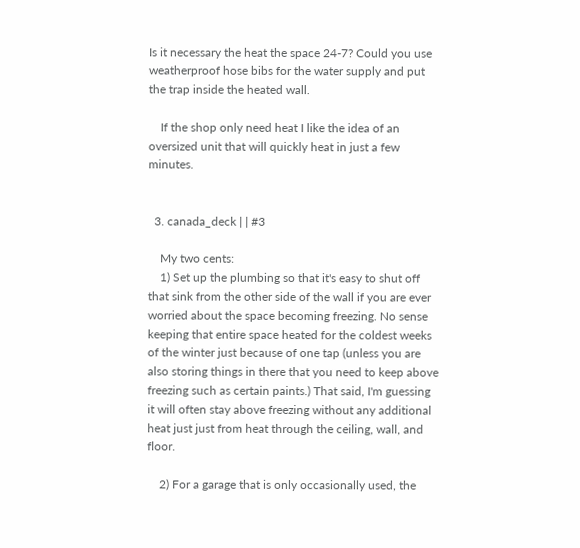Is it necessary the heat the space 24-7? Could you use weatherproof hose bibs for the water supply and put the trap inside the heated wall.

    If the shop only need heat I like the idea of an oversized unit that will quickly heat in just a few minutes.


  3. canada_deck | | #3

    My two cents:
    1) Set up the plumbing so that it's easy to shut off that sink from the other side of the wall if you are ever worried about the space becoming freezing. No sense keeping that entire space heated for the coldest weeks of the winter just because of one tap (unless you are also storing things in there that you need to keep above freezing such as certain paints.) That said, I'm guessing it will often stay above freezing without any additional heat just just from heat through the ceiling, wall, and floor.

    2) For a garage that is only occasionally used, the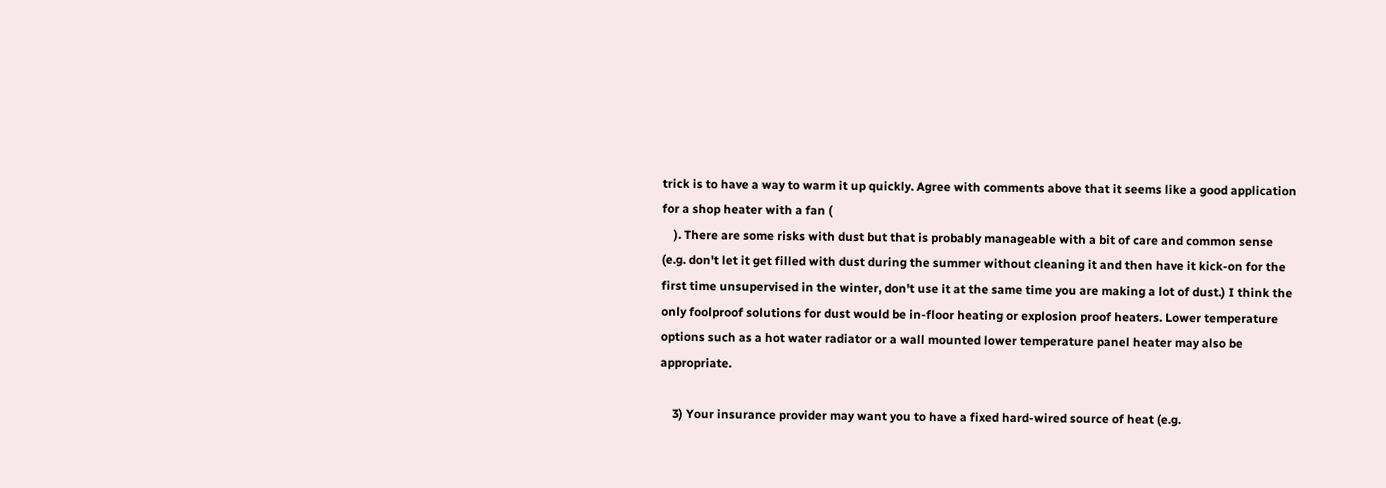trick is to have a way to warm it up quickly. Agree with comments above that it seems like a good application for a shop heater with a fan (
    ). There are some risks with dust but that is probably manageable with a bit of care and common sense (e.g. don't let it get filled with dust during the summer without cleaning it and then have it kick-on for the first time unsupervised in the winter, don't use it at the same time you are making a lot of dust.) I think the only foolproof solutions for dust would be in-floor heating or explosion proof heaters. Lower temperature options such as a hot water radiator or a wall mounted lower temperature panel heater may also be appropriate.

    3) Your insurance provider may want you to have a fixed hard-wired source of heat (e.g.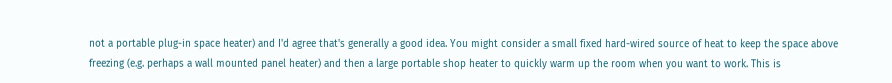not a portable plug-in space heater) and I'd agree that's generally a good idea. You might consider a small fixed hard-wired source of heat to keep the space above freezing (e.g. perhaps a wall mounted panel heater) and then a large portable shop heater to quickly warm up the room when you want to work. This is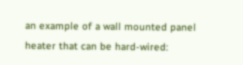an example of a wall mounted panel heater that can be hard-wired: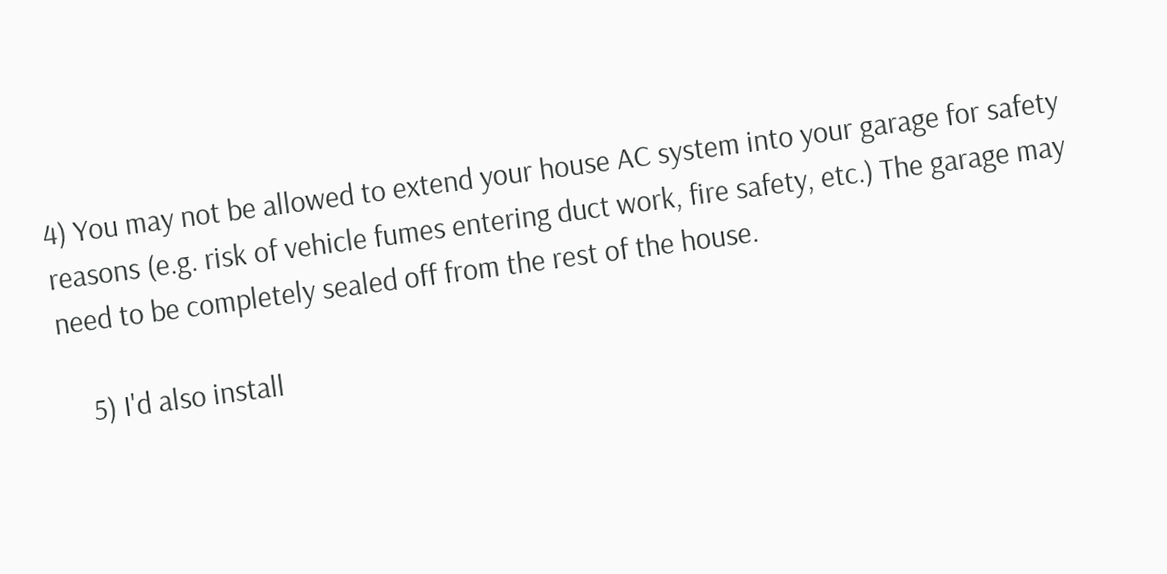4) You may not be allowed to extend your house AC system into your garage for safety reasons (e.g. risk of vehicle fumes entering duct work, fire safety, etc.) The garage may need to be completely sealed off from the rest of the house.

    5) I'd also install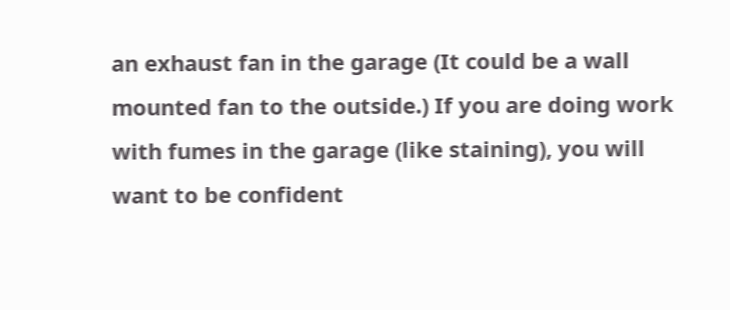an exhaust fan in the garage (It could be a wall mounted fan to the outside.) If you are doing work with fumes in the garage (like staining), you will want to be confident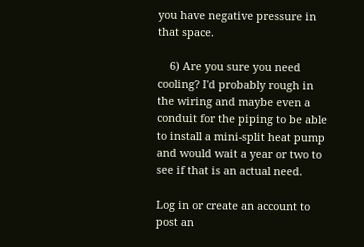you have negative pressure in that space.

    6) Are you sure you need cooling? I'd probably rough in the wiring and maybe even a conduit for the piping to be able to install a mini-split heat pump and would wait a year or two to see if that is an actual need.

Log in or create an account to post an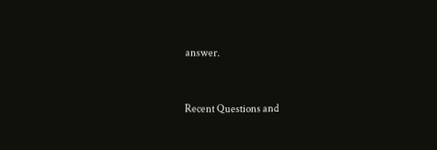answer.


Recent Questions and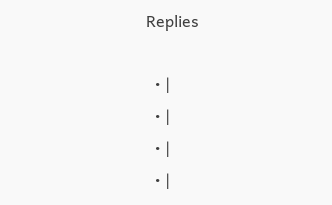Replies

  • |
  • |
  • |
  • |